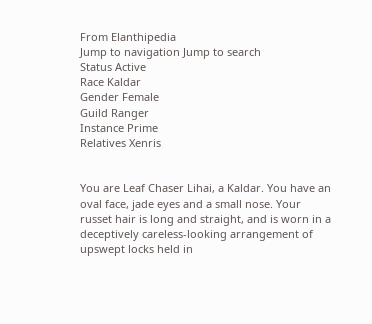From Elanthipedia
Jump to navigation Jump to search
Status Active
Race Kaldar
Gender Female
Guild Ranger
Instance Prime
Relatives Xenris


You are Leaf Chaser Lihai, a Kaldar. You have an oval face, jade eyes and a small nose. Your russet hair is long and straight, and is worn in a deceptively careless-looking arrangement of upswept locks held in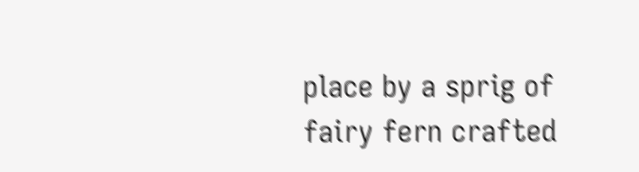place by a sprig of fairy fern crafted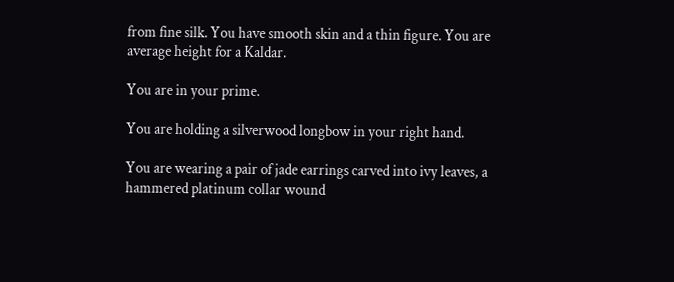from fine silk. You have smooth skin and a thin figure. You are average height for a Kaldar.

You are in your prime.

You are holding a silverwood longbow in your right hand.

You are wearing a pair of jade earrings carved into ivy leaves, a hammered platinum collar wound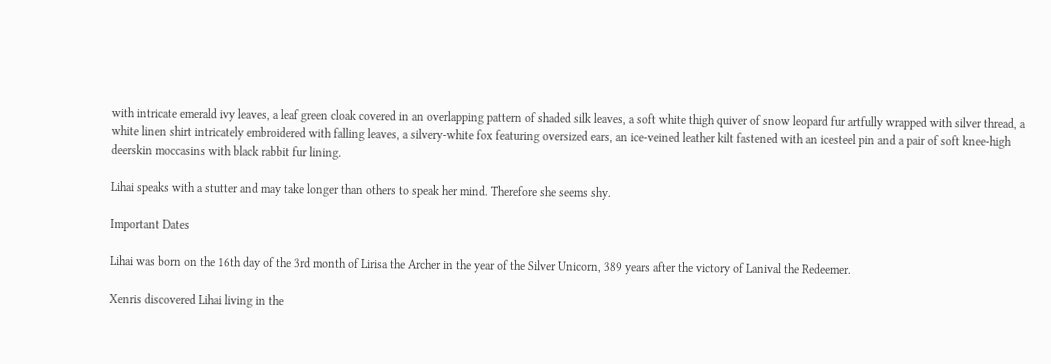with intricate emerald ivy leaves, a leaf green cloak covered in an overlapping pattern of shaded silk leaves, a soft white thigh quiver of snow leopard fur artfully wrapped with silver thread, a white linen shirt intricately embroidered with falling leaves, a silvery-white fox featuring oversized ears, an ice-veined leather kilt fastened with an icesteel pin and a pair of soft knee-high deerskin moccasins with black rabbit fur lining.

Lihai speaks with a stutter and may take longer than others to speak her mind. Therefore she seems shy.

Important Dates

Lihai was born on the 16th day of the 3rd month of Lirisa the Archer in the year of the Silver Unicorn, 389 years after the victory of Lanival the Redeemer.

Xenris discovered Lihai living in the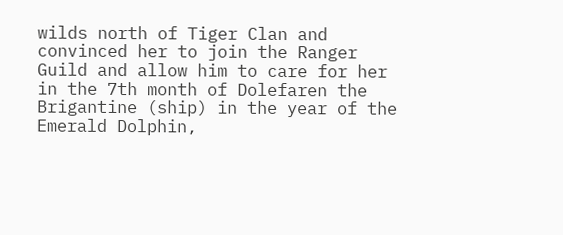wilds north of Tiger Clan and convinced her to join the Ranger Guild and allow him to care for her in the 7th month of Dolefaren the Brigantine (ship) in the year of the Emerald Dolphin,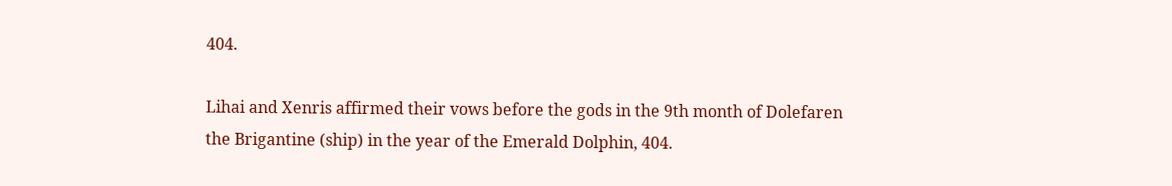404.

Lihai and Xenris affirmed their vows before the gods in the 9th month of Dolefaren the Brigantine (ship) in the year of the Emerald Dolphin, 404.